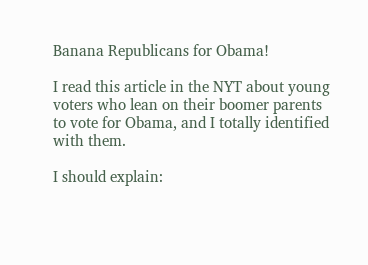Banana Republicans for Obama!

I read this article in the NYT about young voters who lean on their boomer parents to vote for Obama, and I totally identified with them.

I should explain: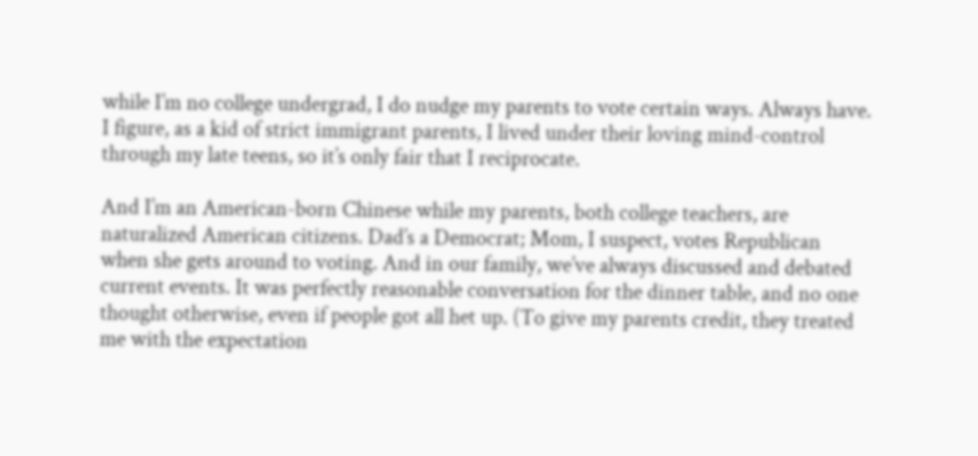while I’m no college undergrad, I do nudge my parents to vote certain ways. Always have. I figure, as a kid of strict immigrant parents, I lived under their loving mind-control through my late teens, so it’s only fair that I reciprocate.

And I’m an American-born Chinese while my parents, both college teachers, are naturalized American citizens. Dad’s a Democrat; Mom, I suspect, votes Republican when she gets around to voting. And in our family, we’ve always discussed and debated current events. It was perfectly reasonable conversation for the dinner table, and no one thought otherwise, even if people got all het up. (To give my parents credit, they treated me with the expectation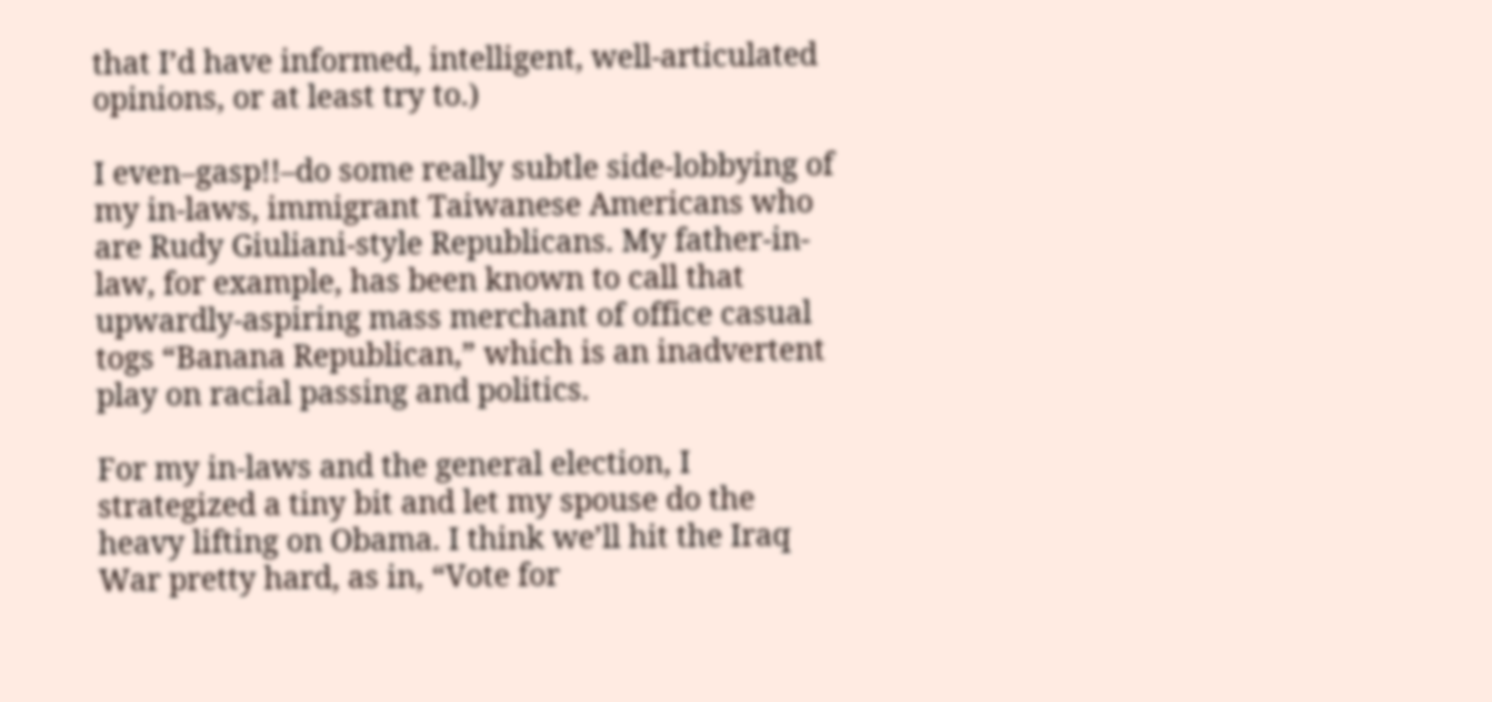that I’d have informed, intelligent, well-articulated opinions, or at least try to.)

I even–gasp!!–do some really subtle side-lobbying of my in-laws, immigrant Taiwanese Americans who are Rudy Giuliani-style Republicans. My father-in-law, for example, has been known to call that upwardly-aspiring mass merchant of office casual togs “Banana Republican,” which is an inadvertent play on racial passing and politics.

For my in-laws and the general election, I strategized a tiny bit and let my spouse do the heavy lifting on Obama. I think we’ll hit the Iraq War pretty hard, as in, “Vote for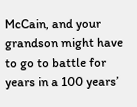McCain, and your grandson might have to go to battle for years in a 100 years’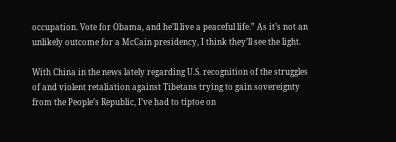occupation. Vote for Obama, and he’ll live a peaceful life.” As it’s not an unlikely outcome for a McCain presidency, I think they’ll see the light.

With China in the news lately regarding U.S. recognition of the struggles of and violent retaliation against Tibetans trying to gain sovereignty from the People’s Republic, I’ve had to tiptoe on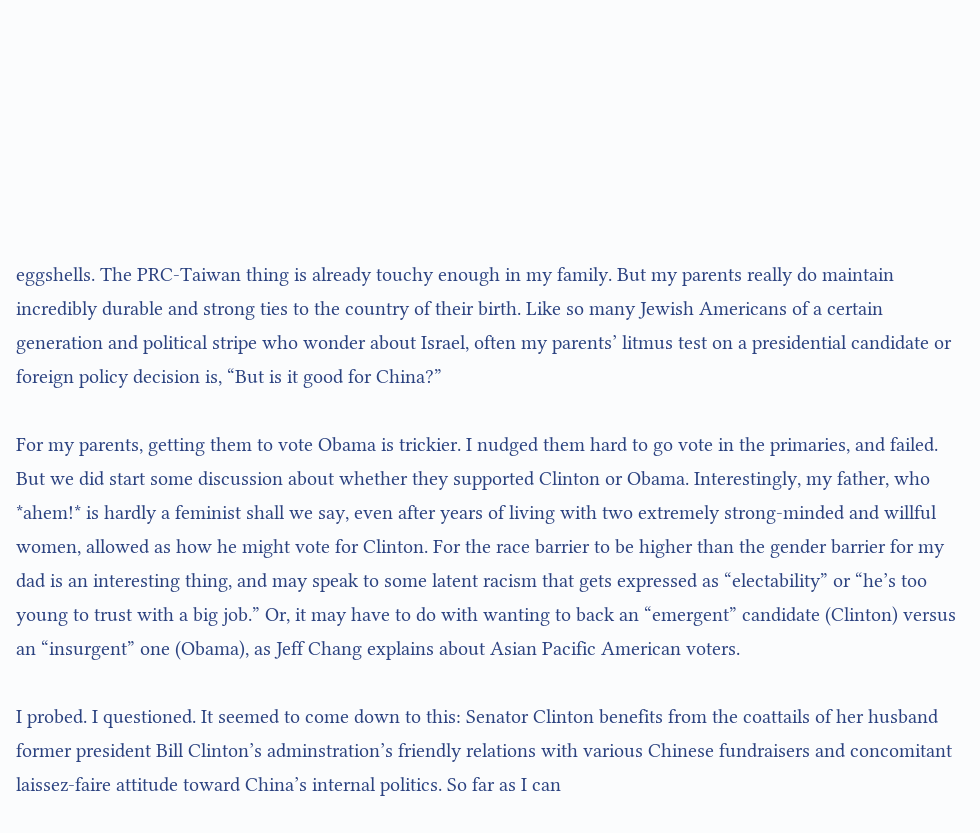eggshells. The PRC-Taiwan thing is already touchy enough in my family. But my parents really do maintain incredibly durable and strong ties to the country of their birth. Like so many Jewish Americans of a certain generation and political stripe who wonder about Israel, often my parents’ litmus test on a presidential candidate or foreign policy decision is, “But is it good for China?”

For my parents, getting them to vote Obama is trickier. I nudged them hard to go vote in the primaries, and failed. But we did start some discussion about whether they supported Clinton or Obama. Interestingly, my father, who *ahem!* is hardly a feminist shall we say, even after years of living with two extremely strong-minded and willful women, allowed as how he might vote for Clinton. For the race barrier to be higher than the gender barrier for my dad is an interesting thing, and may speak to some latent racism that gets expressed as “electability” or “he’s too young to trust with a big job.” Or, it may have to do with wanting to back an “emergent” candidate (Clinton) versus an “insurgent” one (Obama), as Jeff Chang explains about Asian Pacific American voters.

I probed. I questioned. It seemed to come down to this: Senator Clinton benefits from the coattails of her husband former president Bill Clinton’s adminstration’s friendly relations with various Chinese fundraisers and concomitant laissez-faire attitude toward China’s internal politics. So far as I can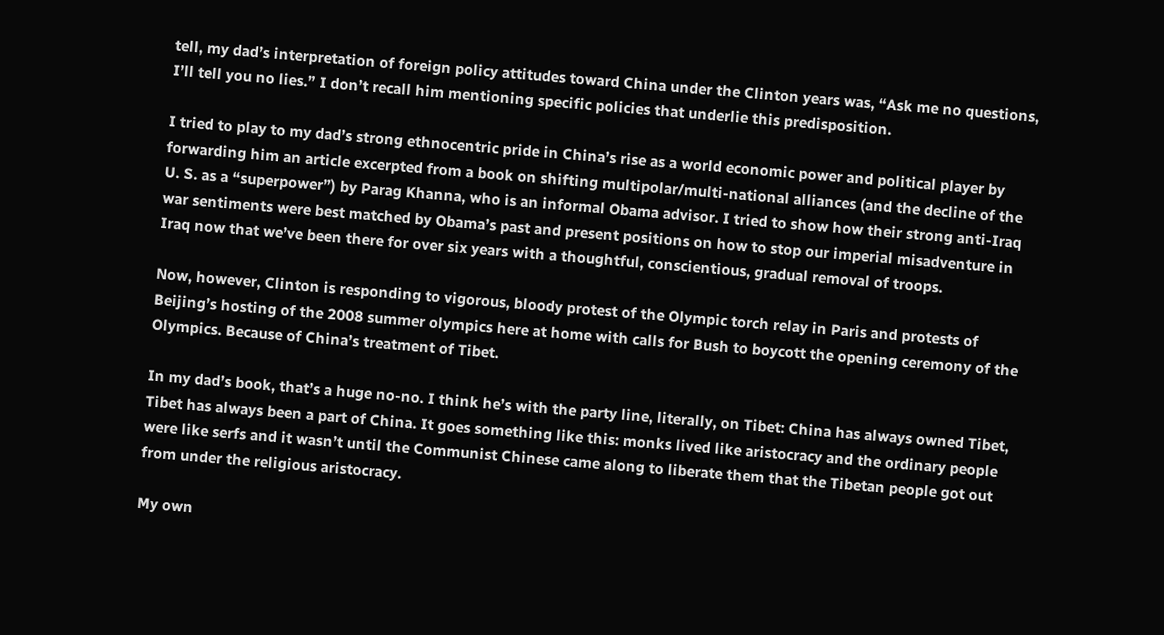tell, my dad’s interpretation of foreign policy attitudes toward China under the Clinton years was, “Ask me no questions, I’ll tell you no lies.” I don’t recall him mentioning specific policies that underlie this predisposition.

I tried to play to my dad’s strong ethnocentric pride in China’s rise as a world economic power and political player by forwarding him an article excerpted from a book on shifting multipolar/multi-national alliances (and the decline of the U. S. as a “superpower”) by Parag Khanna, who is an informal Obama advisor. I tried to show how their strong anti-Iraq war sentiments were best matched by Obama’s past and present positions on how to stop our imperial misadventure in Iraq now that we’ve been there for over six years with a thoughtful, conscientious, gradual removal of troops.

Now, however, Clinton is responding to vigorous, bloody protest of the Olympic torch relay in Paris and protests of Beijing’s hosting of the 2008 summer olympics here at home with calls for Bush to boycott the opening ceremony of the Olympics. Because of China’s treatment of Tibet.

In my dad’s book, that’s a huge no-no. I think he’s with the party line, literally, on Tibet: China has always owned Tibet, Tibet has always been a part of China. It goes something like this: monks lived like aristocracy and the ordinary people were like serfs and it wasn’t until the Communist Chinese came along to liberate them that the Tibetan people got out from under the religious aristocracy.

My own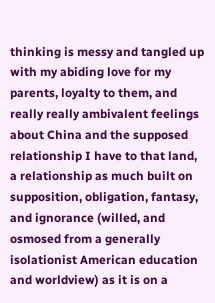thinking is messy and tangled up with my abiding love for my parents, loyalty to them, and really really ambivalent feelings about China and the supposed relationship I have to that land, a relationship as much built on supposition, obligation, fantasy, and ignorance (willed, and osmosed from a generally isolationist American education and worldview) as it is on a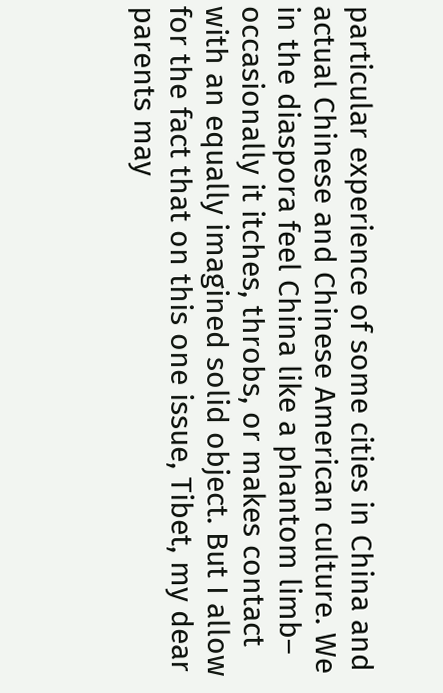particular experience of some cities in China and actual Chinese and Chinese American culture. We in the diaspora feel China like a phantom limb– occasionally it itches, throbs, or makes contact with an equally imagined solid object. But I allow for the fact that on this one issue, Tibet, my dear parents may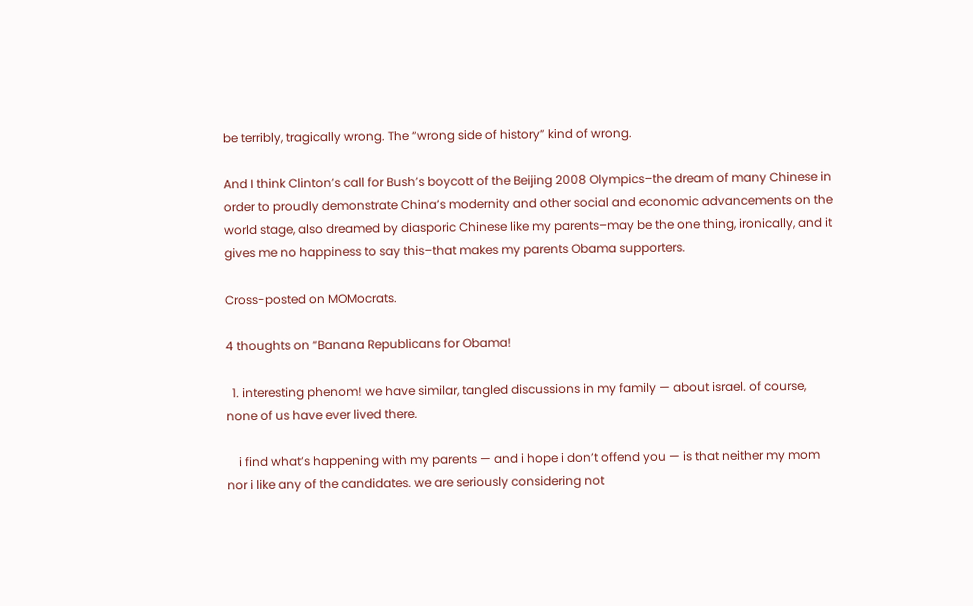be terribly, tragically wrong. The “wrong side of history” kind of wrong.

And I think Clinton’s call for Bush’s boycott of the Beijing 2008 Olympics–the dream of many Chinese in order to proudly demonstrate China’s modernity and other social and economic advancements on the world stage, also dreamed by diasporic Chinese like my parents–may be the one thing, ironically, and it gives me no happiness to say this–that makes my parents Obama supporters.

Cross-posted on MOMocrats.

4 thoughts on “Banana Republicans for Obama!

  1. interesting phenom! we have similar, tangled discussions in my family — about israel. of course, none of us have ever lived there.

    i find what’s happening with my parents — and i hope i don’t offend you — is that neither my mom nor i like any of the candidates. we are seriously considering not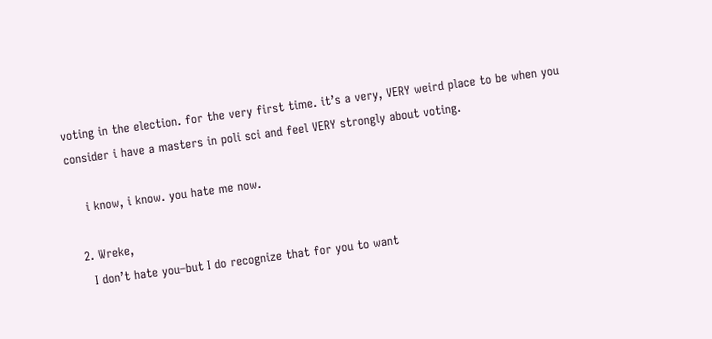voting in the election. for the very first time. it’s a very, VERY weird place to be when you consider i have a masters in poli sci and feel VERY strongly about voting.

    i know, i know. you hate me now.

  2. Wreke,
    I don’t hate you–but I do recognize that for you to want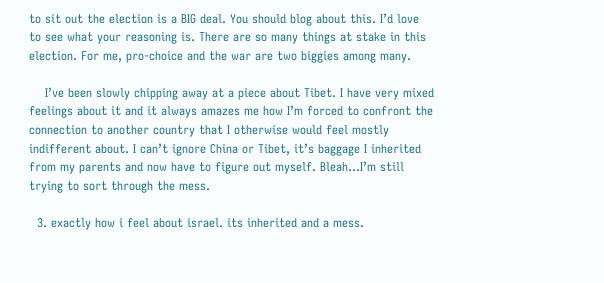to sit out the election is a BIG deal. You should blog about this. I’d love to see what your reasoning is. There are so many things at stake in this election. For me, pro-choice and the war are two biggies among many.

    I’ve been slowly chipping away at a piece about Tibet. I have very mixed feelings about it and it always amazes me how I’m forced to confront the connection to another country that I otherwise would feel mostly indifferent about. I can’t ignore China or Tibet, it’s baggage I inherited from my parents and now have to figure out myself. Bleah…I’m still trying to sort through the mess.

  3. exactly how i feel about israel. its inherited and a mess.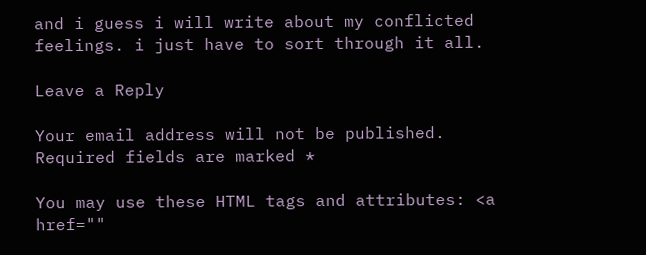and i guess i will write about my conflicted feelings. i just have to sort through it all.

Leave a Reply

Your email address will not be published. Required fields are marked *

You may use these HTML tags and attributes: <a href=""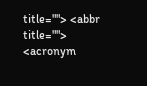title=""> <abbr title=""> <acronym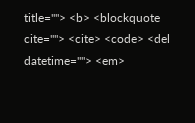title=""> <b> <blockquote cite=""> <cite> <code> <del datetime=""> <em>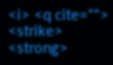<i> <q cite=""> <strike> <strong>